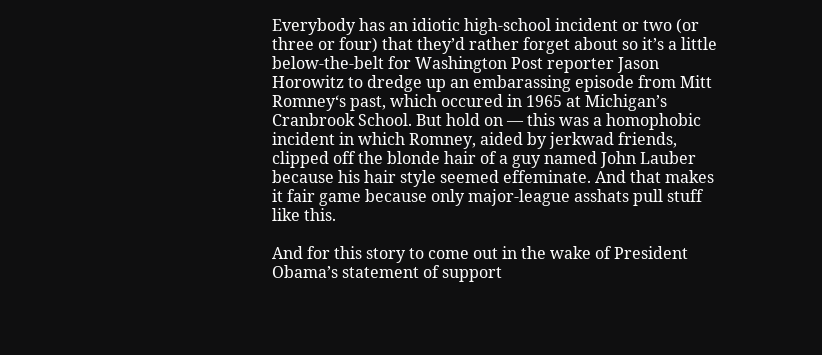Everybody has an idiotic high-school incident or two (or three or four) that they’d rather forget about so it’s a little below-the-belt for Washington Post reporter Jason Horowitz to dredge up an embarassing episode from Mitt Romney‘s past, which occured in 1965 at Michigan’s Cranbrook School. But hold on — this was a homophobic incident in which Romney, aided by jerkwad friends, clipped off the blonde hair of a guy named John Lauber because his hair style seemed effeminate. And that makes it fair game because only major-league asshats pull stuff like this.

And for this story to come out in the wake of President Obama’s statement of support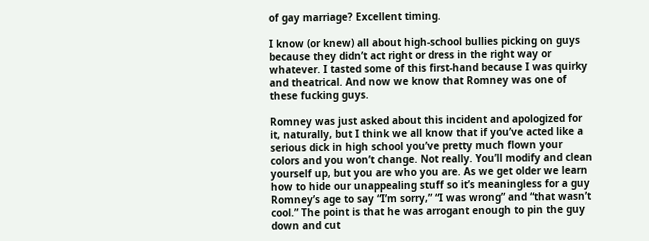of gay marriage? Excellent timing.

I know (or knew) all about high-school bullies picking on guys because they didn’t act right or dress in the right way or whatever. I tasted some of this first-hand because I was quirky and theatrical. And now we know that Romney was one of these fucking guys.

Romney was just asked about this incident and apologized for it, naturally, but I think we all know that if you’ve acted like a serious dick in high school you’ve pretty much flown your colors and you won’t change. Not really. You’ll modify and clean yourself up, but you are who you are. As we get older we learn how to hide our unappealing stuff so it’s meaningless for a guy Romney’s age to say “I’m sorry,” “I was wrong” and “that wasn’t cool.” The point is that he was arrogant enough to pin the guy down and cut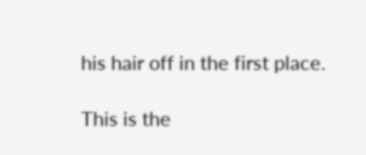his hair off in the first place.

This is the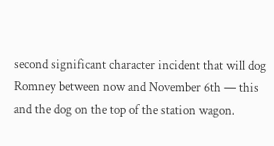second significant character incident that will dog Romney between now and November 6th — this and the dog on the top of the station wagon.